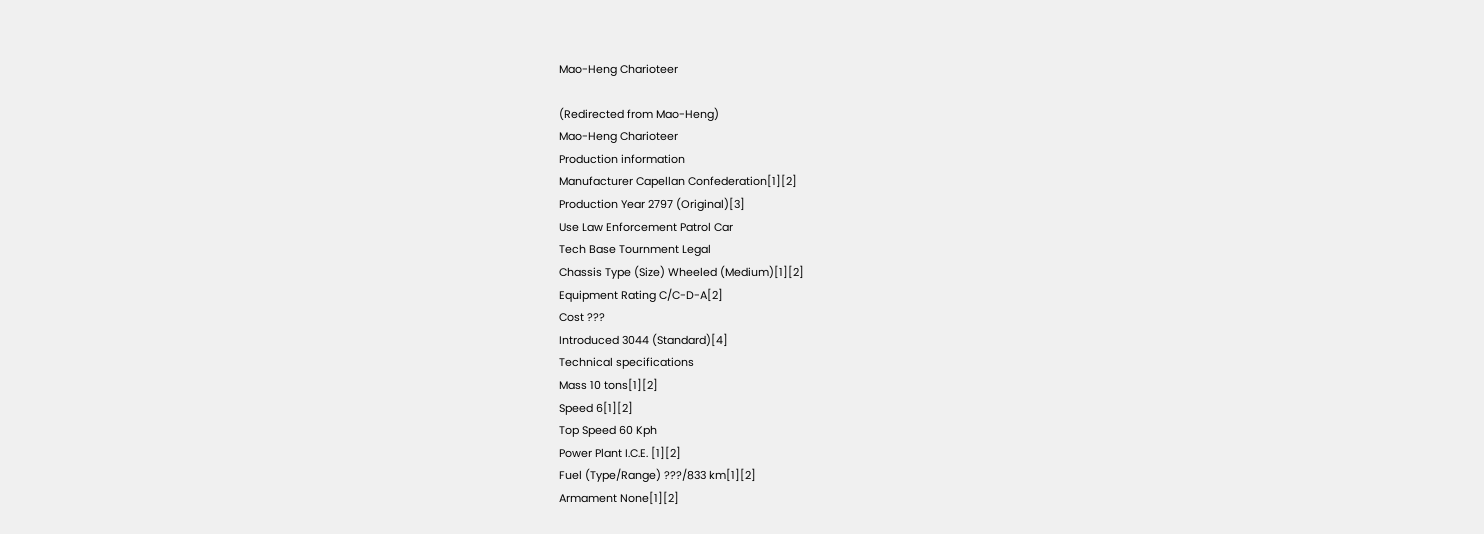Mao-Heng Charioteer

(Redirected from Mao-Heng)
Mao-Heng Charioteer
Production information
Manufacturer Capellan Confederation[1][2]
Production Year 2797 (Original)[3]
Use Law Enforcement Patrol Car
Tech Base Tournment Legal
Chassis Type (Size) Wheeled (Medium)[1][2]
Equipment Rating C/C-D-A[2]
Cost ???
Introduced 3044 (Standard)[4]
Technical specifications
Mass 10 tons[1][2]
Speed 6[1][2]
Top Speed 60 Kph
Power Plant I.C.E. [1][2]
Fuel (Type/Range) ???/833 km[1][2]
Armament None[1][2]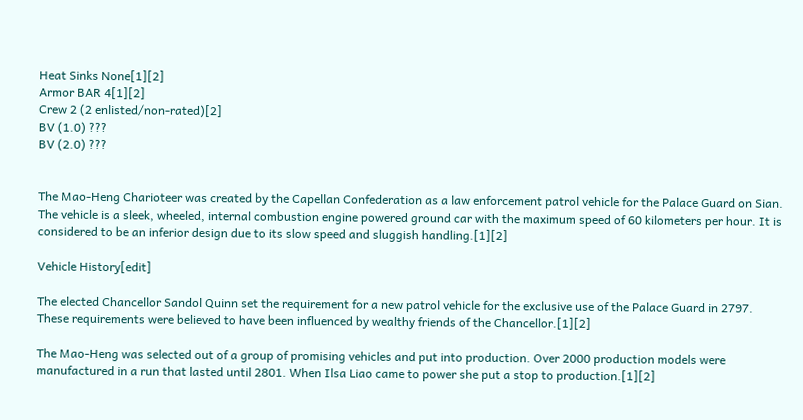Heat Sinks None[1][2]
Armor BAR 4[1][2]
Crew 2 (2 enlisted/non-rated)[2]
BV (1.0) ???
BV (2.0) ???


The Mao-Heng Charioteer was created by the Capellan Confederation as a law enforcement patrol vehicle for the Palace Guard on Sian. The vehicle is a sleek, wheeled, internal combustion engine powered ground car with the maximum speed of 60 kilometers per hour. It is considered to be an inferior design due to its slow speed and sluggish handling.[1][2]

Vehicle History[edit]

The elected Chancellor Sandol Quinn set the requirement for a new patrol vehicle for the exclusive use of the Palace Guard in 2797. These requirements were believed to have been influenced by wealthy friends of the Chancellor.[1][2]

The Mao-Heng was selected out of a group of promising vehicles and put into production. Over 2000 production models were manufactured in a run that lasted until 2801. When Ilsa Liao came to power she put a stop to production.[1][2]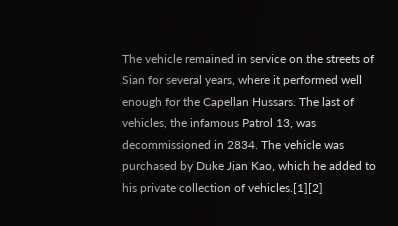The vehicle remained in service on the streets of Sian for several years, where it performed well enough for the Capellan Hussars. The last of vehicles, the infamous Patrol 13, was decommissioned in 2834. The vehicle was purchased by Duke Jian Kao, which he added to his private collection of vehicles.[1][2]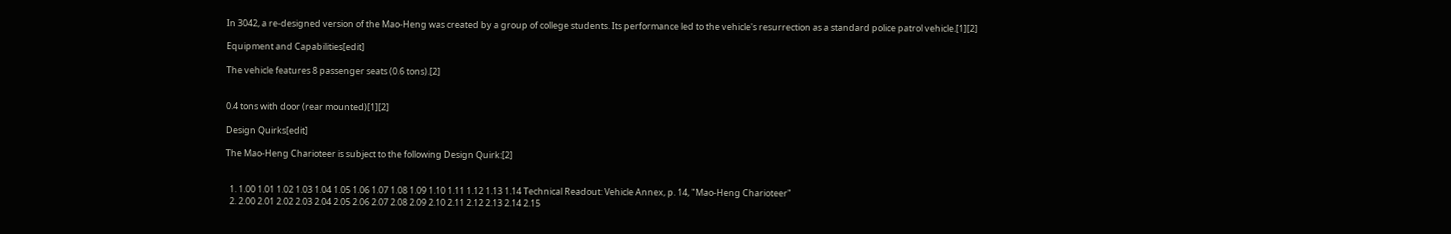In 3042, a re-designed version of the Mao-Heng was created by a group of college students. Its performance led to the vehicle's resurrection as a standard police patrol vehicle.[1][2]

Equipment and Capabilities[edit]

The vehicle features 8 passenger seats (0.6 tons).[2]


0.4 tons with door (rear mounted)[1][2]

Design Quirks[edit]

The Mao-Heng Charioteer is subject to the following Design Quirk:[2]


  1. 1.00 1.01 1.02 1.03 1.04 1.05 1.06 1.07 1.08 1.09 1.10 1.11 1.12 1.13 1.14 Technical Readout: Vehicle Annex, p. 14, "Mao-Heng Charioteer"
  2. 2.00 2.01 2.02 2.03 2.04 2.05 2.06 2.07 2.08 2.09 2.10 2.11 2.12 2.13 2.14 2.15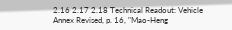2.16 2.17 2.18 Technical Readout: Vehicle Annex Revised, p. 16, "Mao-Heng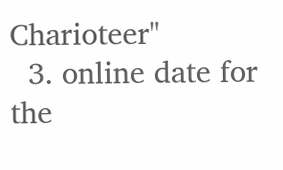Charioteer"
  3. online date for the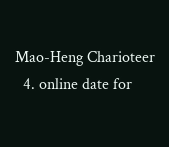Mao-Heng Charioteer
  4. online date for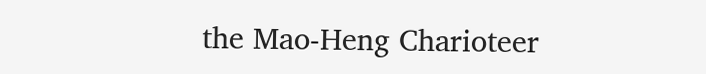the Mao-Heng Charioteer